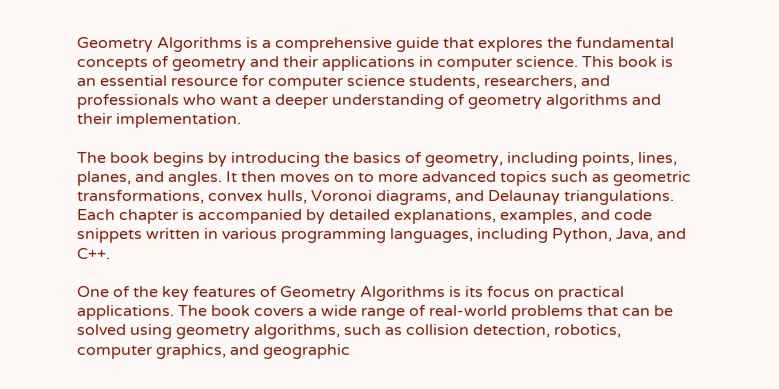Geometry Algorithms is a comprehensive guide that explores the fundamental concepts of geometry and their applications in computer science. This book is an essential resource for computer science students, researchers, and professionals who want a deeper understanding of geometry algorithms and their implementation.

The book begins by introducing the basics of geometry, including points, lines, planes, and angles. It then moves on to more advanced topics such as geometric transformations, convex hulls, Voronoi diagrams, and Delaunay triangulations. Each chapter is accompanied by detailed explanations, examples, and code snippets written in various programming languages, including Python, Java, and C++.

One of the key features of Geometry Algorithms is its focus on practical applications. The book covers a wide range of real-world problems that can be solved using geometry algorithms, such as collision detection, robotics, computer graphics, and geographic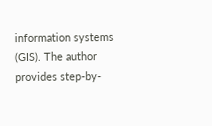information systems (GIS). The author provides step-by-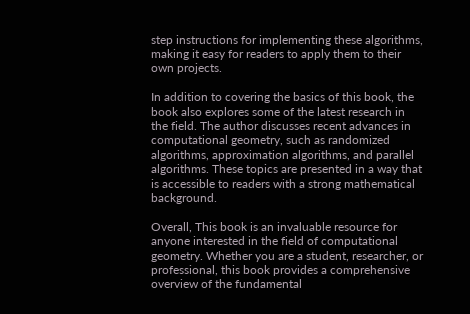step instructions for implementing these algorithms, making it easy for readers to apply them to their own projects.

In addition to covering the basics of this book, the book also explores some of the latest research in the field. The author discusses recent advances in computational geometry, such as randomized algorithms, approximation algorithms, and parallel algorithms. These topics are presented in a way that is accessible to readers with a strong mathematical background.

Overall, This book is an invaluable resource for anyone interested in the field of computational geometry. Whether you are a student, researcher, or professional, this book provides a comprehensive overview of the fundamental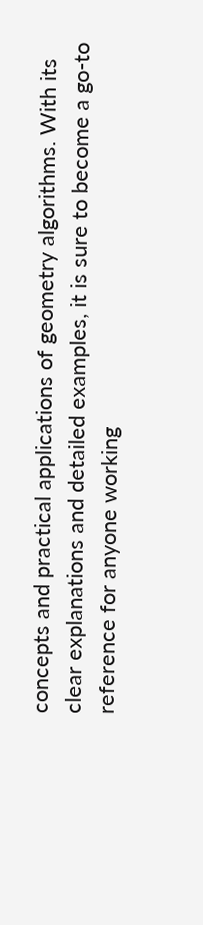concepts and practical applications of geometry algorithms. With its clear explanations and detailed examples, it is sure to become a go-to reference for anyone working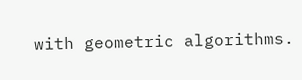with geometric algorithms.